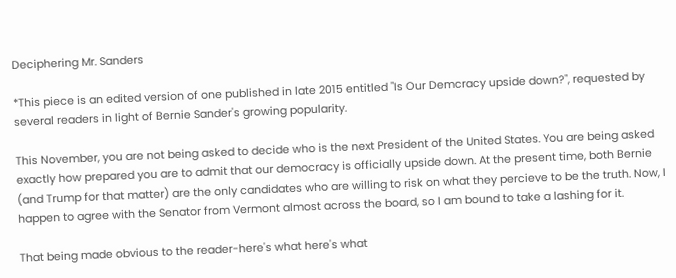Deciphering Mr. Sanders

*This piece is an edited version of one published in late 2015 entitled "Is Our Demcracy upside down?", requested by several readers in light of Bernie Sander's growing popularity.

This November, you are not being asked to decide who is the next President of the United States. You are being asked exactly how prepared you are to admit that our democracy is officially upside down. At the present time, both Bernie (and Trump for that matter) are the only candidates who are willing to risk on what they percieve to be the truth. Now, I happen to agree with the Senator from Vermont almost across the board, so I am bound to take a lashing for it.

That being made obvious to the reader-here's what here's what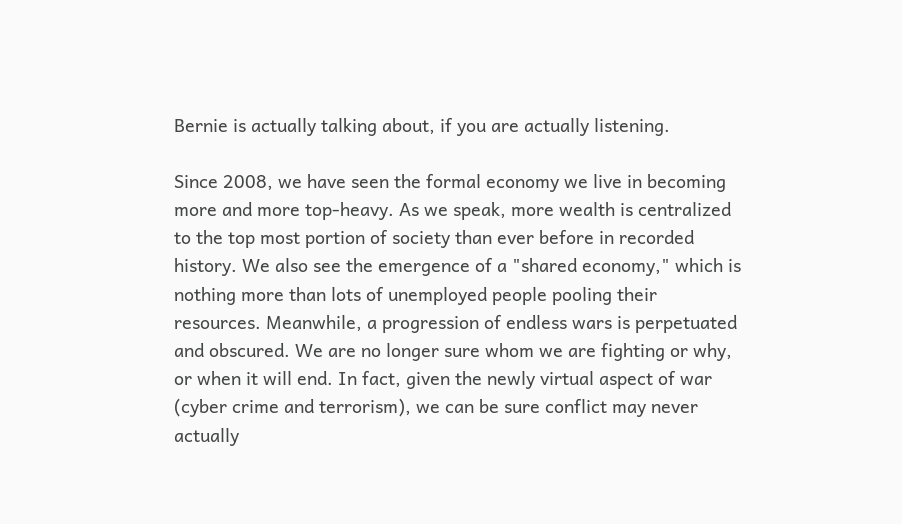Bernie is actually talking about, if you are actually listening.

Since 2008, we have seen the formal economy we live in becoming more and more top-heavy. As we speak, more wealth is centralized to the top most portion of society than ever before in recorded history. We also see the emergence of a "shared economy," which is nothing more than lots of unemployed people pooling their resources. Meanwhile, a progression of endless wars is perpetuated and obscured. We are no longer sure whom we are fighting or why, or when it will end. In fact, given the newly virtual aspect of war (cyber crime and terrorism), we can be sure conflict may never actually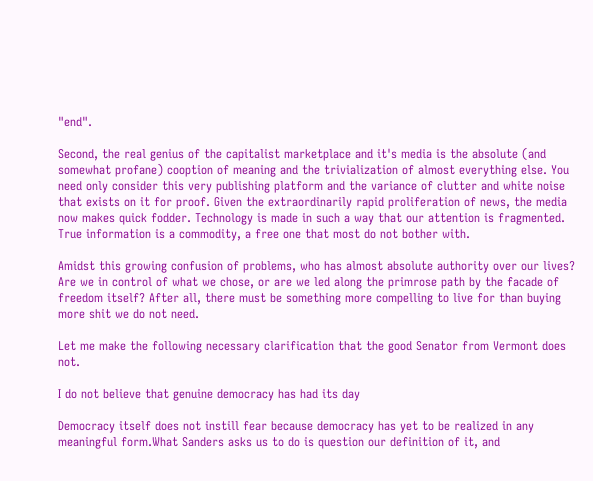"end".

Second, the real genius of the capitalist marketplace and it's media is the absolute (and somewhat profane) cooption of meaning and the trivialization of almost everything else. You need only consider this very publishing platform and the variance of clutter and white noise that exists on it for proof. Given the extraordinarily rapid proliferation of news, the media now makes quick fodder. Technology is made in such a way that our attention is fragmented. True information is a commodity, a free one that most do not bother with.

Amidst this growing confusion of problems, who has almost absolute authority over our lives? Are we in control of what we chose, or are we led along the primrose path by the facade of freedom itself? After all, there must be something more compelling to live for than buying more shit we do not need.

Let me make the following necessary clarification that the good Senator from Vermont does not.

I do not believe that genuine democracy has had its day

Democracy itself does not instill fear because democracy has yet to be realized in any meaningful form.What Sanders asks us to do is question our definition of it, and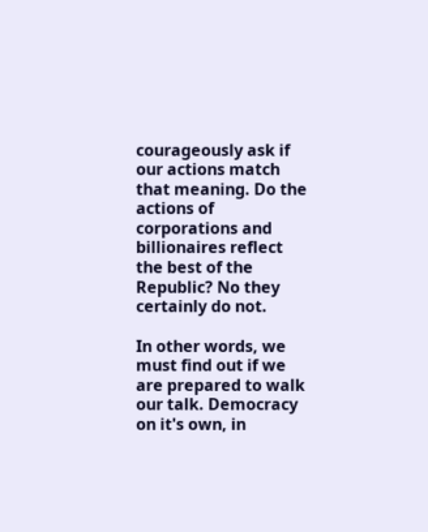courageously ask if our actions match that meaning. Do the actions of corporations and billionaires reflect the best of the Republic? No they certainly do not.

In other words, we must find out if we are prepared to walk our talk. Democracy on it's own, in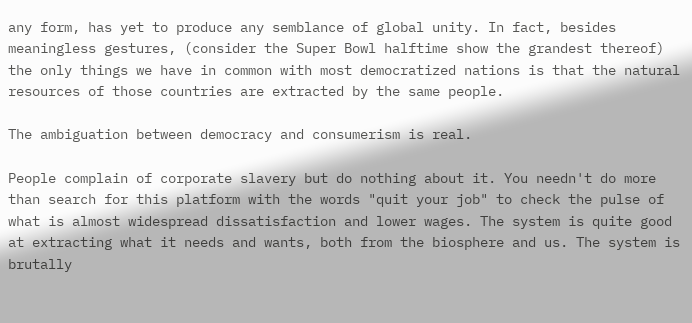any form, has yet to produce any semblance of global unity. In fact, besides meaningless gestures, (consider the Super Bowl halftime show the grandest thereof) the only things we have in common with most democratized nations is that the natural resources of those countries are extracted by the same people.

The ambiguation between democracy and consumerism is real.

People complain of corporate slavery but do nothing about it. You needn't do more than search for this platform with the words "quit your job" to check the pulse of what is almost widespread dissatisfaction and lower wages. The system is quite good at extracting what it needs and wants, both from the biosphere and us. The system is brutally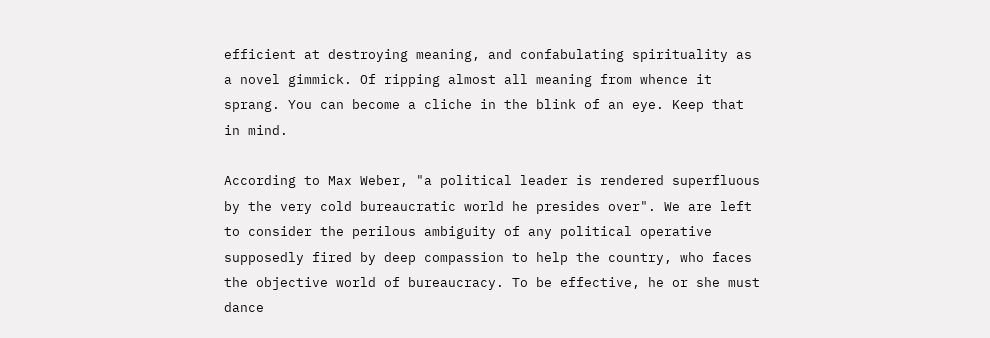efficient at destroying meaning, and confabulating spirituality as a novel gimmick. Of ripping almost all meaning from whence it sprang. You can become a cliche in the blink of an eye. Keep that in mind.

According to Max Weber, "a political leader is rendered superfluous by the very cold bureaucratic world he presides over". We are left to consider the perilous ambiguity of any political operative supposedly fired by deep compassion to help the country, who faces the objective world of bureaucracy. To be effective, he or she must dance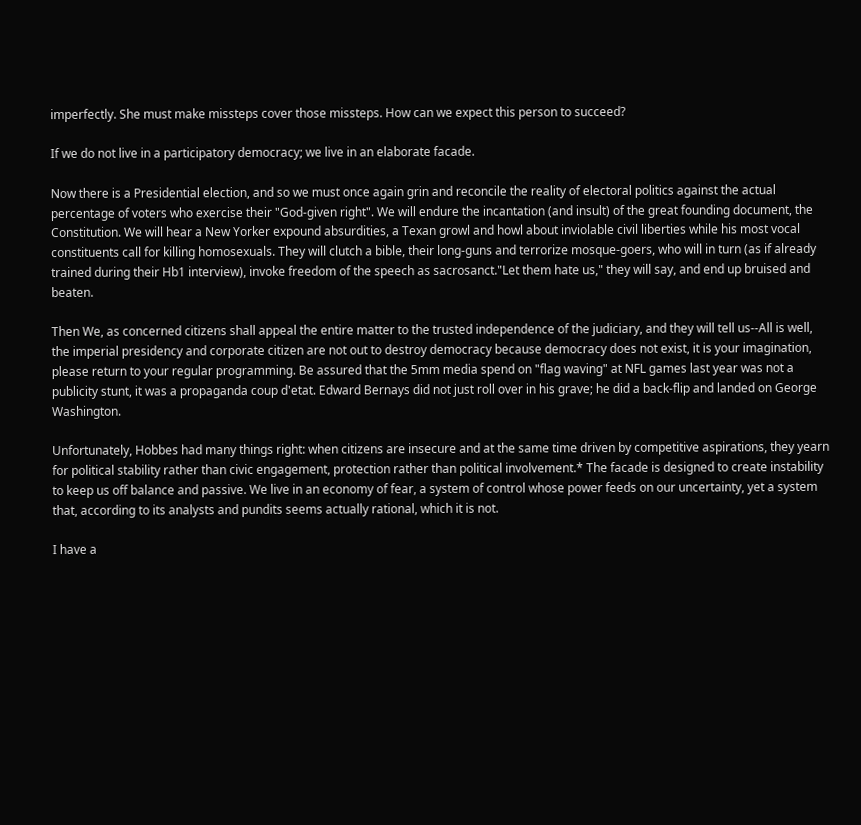imperfectly. She must make missteps cover those missteps. How can we expect this person to succeed?

If we do not live in a participatory democracy; we live in an elaborate facade.

Now there is a Presidential election, and so we must once again grin and reconcile the reality of electoral politics against the actual percentage of voters who exercise their "God-given right". We will endure the incantation (and insult) of the great founding document, the Constitution. We will hear a New Yorker expound absurdities, a Texan growl and howl about inviolable civil liberties while his most vocal constituents call for killing homosexuals. They will clutch a bible, their long-guns and terrorize mosque-goers, who will in turn (as if already trained during their Hb1 interview), invoke freedom of the speech as sacrosanct."Let them hate us," they will say, and end up bruised and beaten.

Then We, as concerned citizens shall appeal the entire matter to the trusted independence of the judiciary, and they will tell us--All is well, the imperial presidency and corporate citizen are not out to destroy democracy because democracy does not exist, it is your imagination, please return to your regular programming. Be assured that the 5mm media spend on "flag waving" at NFL games last year was not a publicity stunt, it was a propaganda coup d'etat. Edward Bernays did not just roll over in his grave; he did a back-flip and landed on George Washington.

Unfortunately, Hobbes had many things right: when citizens are insecure and at the same time driven by competitive aspirations, they yearn for political stability rather than civic engagement, protection rather than political involvement.* The facade is designed to create instability to keep us off balance and passive. We live in an economy of fear, a system of control whose power feeds on our uncertainty, yet a system that, according to its analysts and pundits seems actually rational, which it is not.

I have a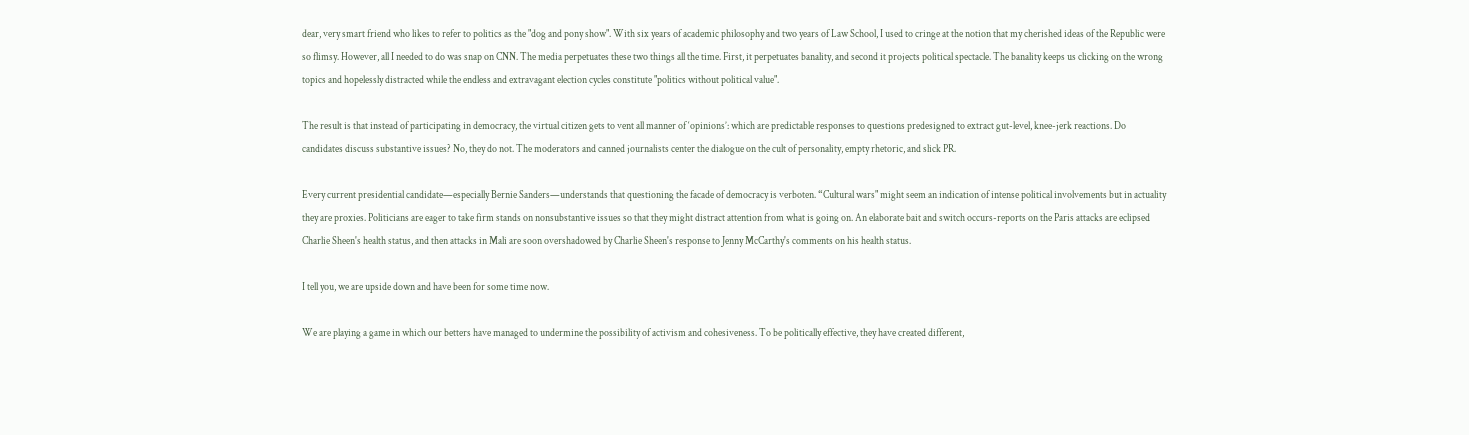dear, very smart friend who likes to refer to politics as the "dog and pony show". With six years of academic philosophy and two years of Law School, I used to cringe at the notion that my cherished ideas of the Republic were so flimsy. However, all I needed to do was snap on CNN. The media perpetuates these two things all the time. First, it perpetuates banality, and second it projects political spectacle. The banality keeps us clicking on the wrong topics and hopelessly distracted while the endless and extravagant election cycles constitute "politics without political value".

The result is that instead of participating in democracy, the virtual citizen gets to vent all manner of ‘opinions’: which are predictable responses to questions predesigned to extract gut-level, knee-jerk reactions. Do candidates discuss substantive issues? No, they do not. The moderators and canned journalists center the dialogue on the cult of personality, empty rhetoric, and slick PR.

Every current presidential candidate—especially Bernie Sanders—understands that questioning the facade of democracy is verboten. “Cultural wars" might seem an indication of intense political involvements but in actuality they are proxies. Politicians are eager to take firm stands on nonsubstantive issues so that they might distract attention from what is going on. An elaborate bait and switch occurs-reports on the Paris attacks are eclipsed Charlie Sheen's health status, and then attacks in Mali are soon overshadowed by Charlie Sheen's response to Jenny McCarthy's comments on his health status.

I tell you, we are upside down and have been for some time now.

We are playing a game in which our betters have managed to undermine the possibility of activism and cohesiveness. To be politically effective, they have created different,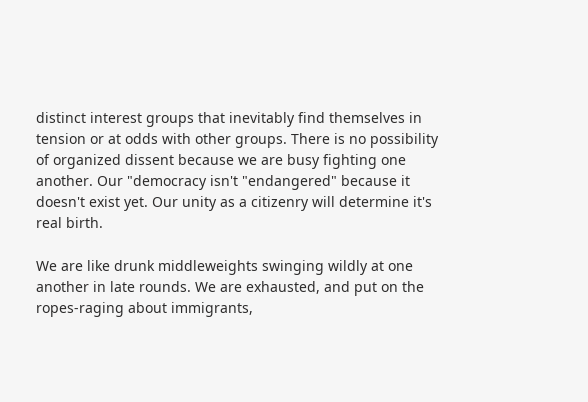distinct interest groups that inevitably find themselves in tension or at odds with other groups. There is no possibility of organized dissent because we are busy fighting one another. Our "democracy isn't "endangered" because it doesn't exist yet. Our unity as a citizenry will determine it's real birth.

We are like drunk middleweights swinging wildly at one another in late rounds. We are exhausted, and put on the ropes-raging about immigrants,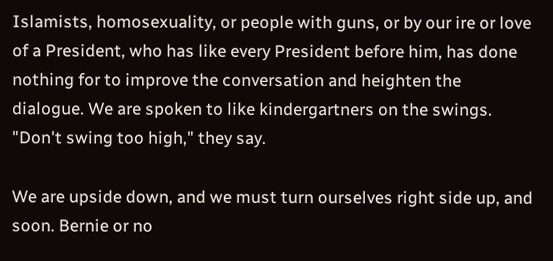Islamists, homosexuality, or people with guns, or by our ire or love of a President, who has like every President before him, has done nothing for to improve the conversation and heighten the dialogue. We are spoken to like kindergartners on the swings. "Don't swing too high," they say.

We are upside down, and we must turn ourselves right side up, and soon. Bernie or no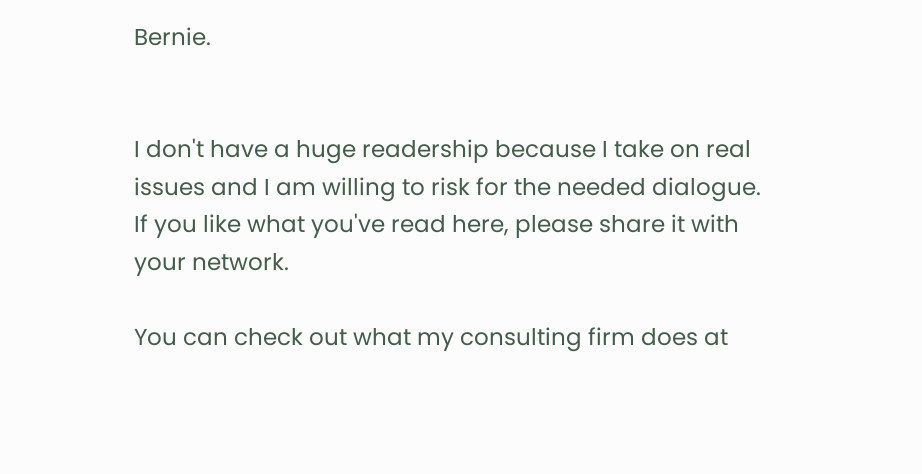Bernie.


I don't have a huge readership because I take on real issues and I am willing to risk for the needed dialogue. If you like what you've read here, please share it with your network.

You can check out what my consulting firm does at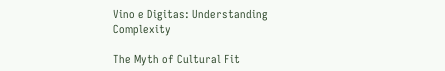Vino e Digitas: Understanding Complexity

The Myth of Cultural Fit